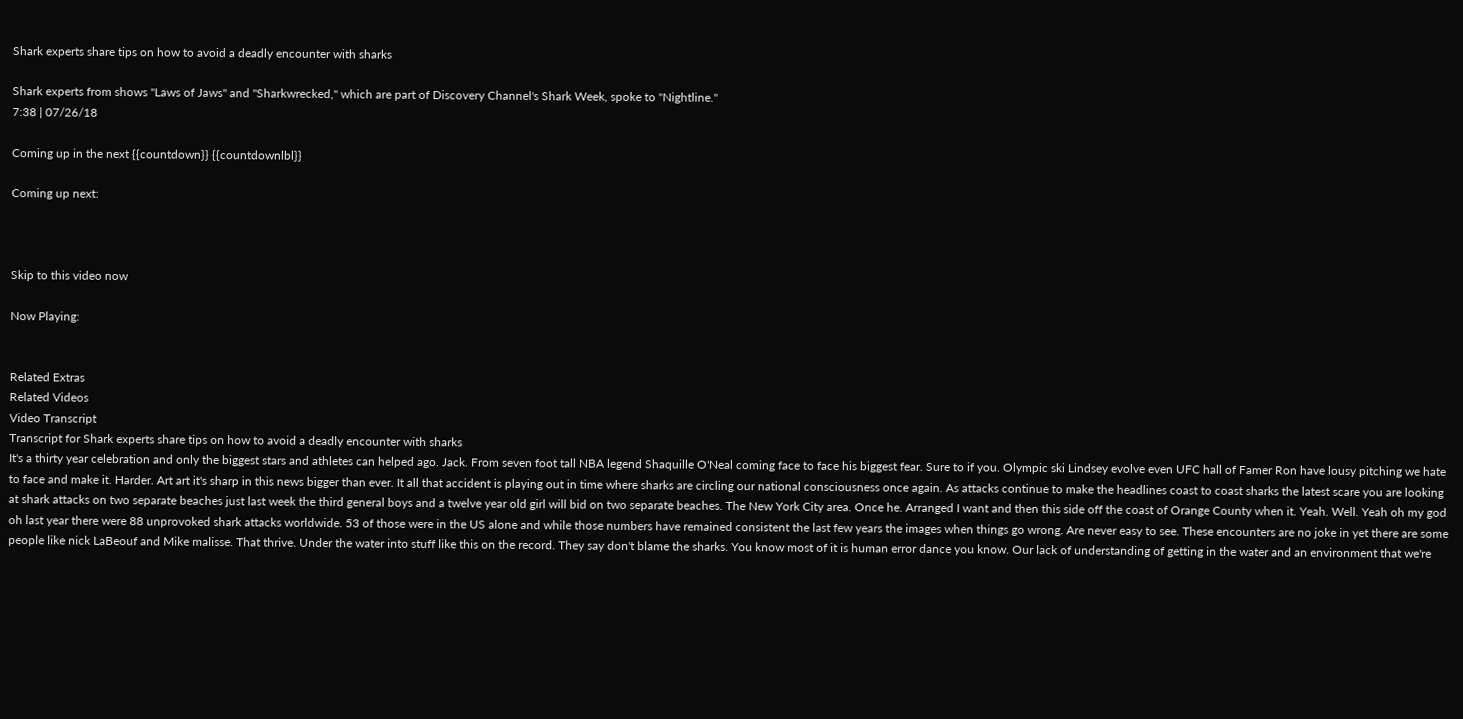Shark experts share tips on how to avoid a deadly encounter with sharks

Shark experts from shows "Laws of Jaws" and "Sharkwrecked," which are part of Discovery Channel's Shark Week, spoke to "Nightline."
7:38 | 07/26/18

Coming up in the next {{countdown}} {{countdownlbl}}

Coming up next:



Skip to this video now

Now Playing:


Related Extras
Related Videos
Video Transcript
Transcript for Shark experts share tips on how to avoid a deadly encounter with sharks
It's a thirty year celebration and only the biggest stars and athletes can helped ago. Jack. From seven foot tall NBA legend Shaquille O'Neal coming face to face his biggest fear. Sure to if you. Olympic ski Lindsey evolve even UFC hall of Famer Ron have lousy pitching we hate to face and make it. Harder. Art art it's sharp in this news bigger than ever. It all that accident is playing out in time where sharks are circling our national consciousness once again. As attacks continue to make the headlines coast to coast sharks the latest scare you are looking at shark attacks on two separate beaches just last week the third general boys and a twelve year old girl will bid on two separate beaches. The New York City area. Once he. Arranged I want and then this side off the coast of Orange County when it. Yeah. Well. Yeah oh my god oh last year there were 88 unprovoked shark attacks worldwide. 53 of those were in the US alone and while those numbers have remained consistent the last few years the images when things go wrong. Are never easy to see. These encounters are no joke in yet there are some people like nick LaBeouf and Mike malisse. That thrive. Under the water into stuff like this on the record. They say don't blame the sharks. You know most of it is human error dance you know. Our lack of understanding of getting in the water and an environment that we're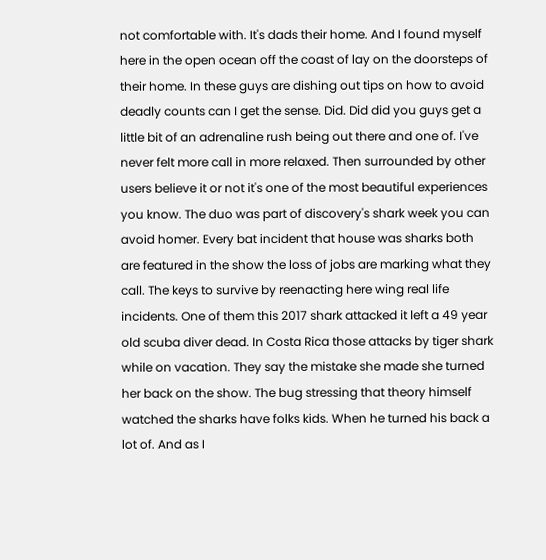not comfortable with. It's dads their home. And I found myself here in the open ocean off the coast of lay on the doorsteps of their home. In these guys are dishing out tips on how to avoid deadly counts can I get the sense. Did. Did did you guys get a little bit of an adrenaline rush being out there and one of. I've never felt more call in more relaxed. Then surrounded by other users believe it or not it's one of the most beautiful experiences you know. The duo was part of discovery's shark week you can avoid homer. Every bat incident that house was sharks both are featured in the show the loss of jobs are marking what they call. The keys to survive by reenacting here wing real life incidents. One of them this 2017 shark attacked it left a 49 year old scuba diver dead. In Costa Rica those attacks by tiger shark while on vacation. They say the mistake she made she turned her back on the show. The bug stressing that theory himself watched the sharks have folks kids. When he turned his back a lot of. And as I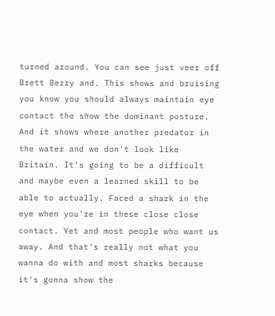turned around. You can see just veer off Brett Berry and. This shows and bruising you know you should always maintain eye contact the show the dominant posture. And it shows where another predator in the water and we don't look like Britain. It's going to be a difficult and maybe even a learned skill to be able to actually. Faced a shark in the eye when you're in these close close contact. Yet and most people who want us away. And that's really not what you wanna do with and most sharks because it's gonna show the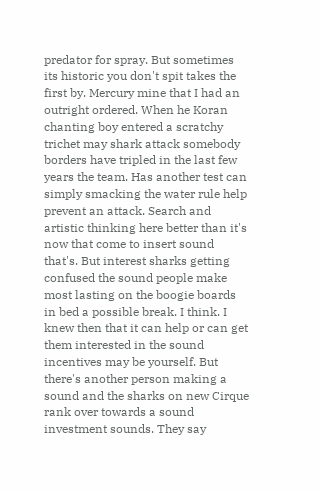predator for spray. But sometimes its historic you don't spit takes the first by. Mercury mine that I had an outright ordered. When he Koran chanting boy entered a scratchy trichet may shark attack somebody borders have tripled in the last few years the team. Has another test can simply smacking the water rule help prevent an attack. Search and artistic thinking here better than it's now that come to insert sound that's. But interest sharks getting confused the sound people make most lasting on the boogie boards in bed a possible break. I think. I knew then that it can help or can get them interested in the sound incentives may be yourself. But there's another person making a sound and the sharks on new Cirque rank over towards a sound investment sounds. They say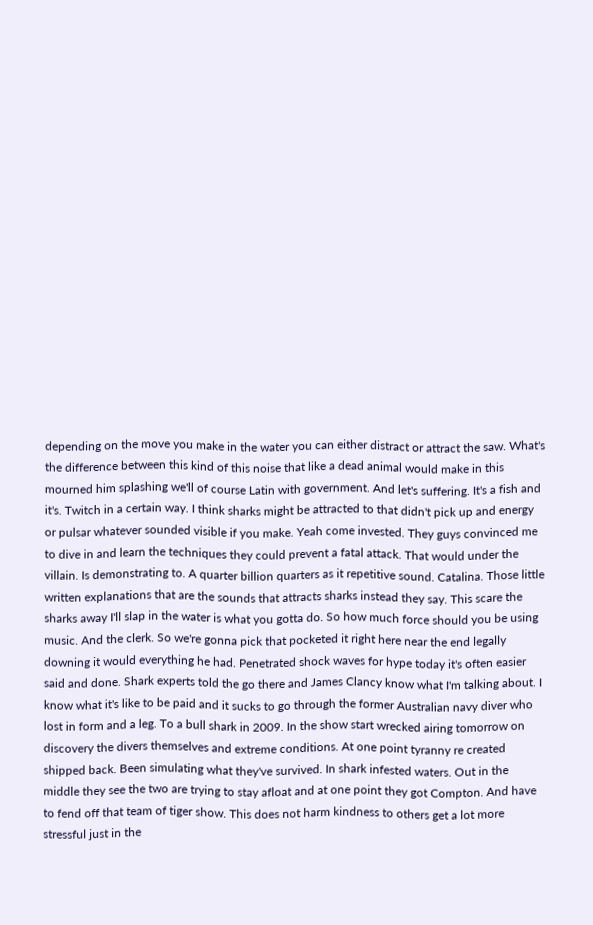depending on the move you make in the water you can either distract or attract the saw. What's the difference between this kind of this noise that like a dead animal would make in this mourned him splashing we'll of course Latin with government. And let's suffering. It's a fish and it's. Twitch in a certain way. I think sharks might be attracted to that didn't pick up and energy or pulsar whatever sounded visible if you make. Yeah come invested. They guys convinced me to dive in and learn the techniques they could prevent a fatal attack. That would under the villain. Is demonstrating to. A quarter billion quarters as it repetitive sound. Catalina. Those little written explanations that are the sounds that attracts sharks instead they say. This scare the sharks away I'll slap in the water is what you gotta do. So how much force should you be using music. And the clerk. So we're gonna pick that pocketed it right here near the end legally downing it would everything he had. Penetrated shock waves for hype today it's often easier said and done. Shark experts told the go there and James Clancy know what I'm talking about. I know what it's like to be paid and it sucks to go through the former Australian navy diver who lost in form and a leg. To a bull shark in 2009. In the show start wrecked airing tomorrow on discovery the divers themselves and extreme conditions. At one point tyranny re created shipped back. Been simulating what they've survived. In shark infested waters. Out in the middle they see the two are trying to stay afloat and at one point they got Compton. And have to fend off that team of tiger show. This does not harm kindness to others get a lot more stressful just in the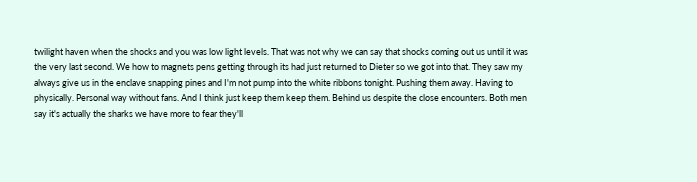twilight haven when the shocks and you was low light levels. That was not why we can say that shocks coming out us until it was the very last second. We how to magnets pens getting through its had just returned to Dieter so we got into that. They saw my always give us in the enclave snapping pines and I'm not pump into the white ribbons tonight. Pushing them away. Having to physically. Personal way without fans. And I think just keep them keep them. Behind us despite the close encounters. Both men say it's actually the sharks we have more to fear they'll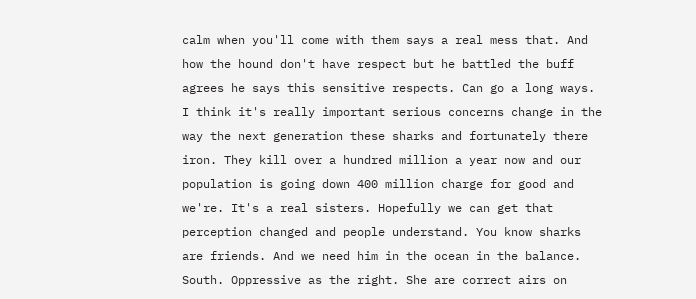calm when you'll come with them says a real mess that. And how the hound don't have respect but he battled the buff agrees he says this sensitive respects. Can go a long ways. I think it's really important serious concerns change in the way the next generation these sharks and fortunately there iron. They kill over a hundred million a year now and our population is going down 400 million charge for good and we're. It's a real sisters. Hopefully we can get that perception changed and people understand. You know sharks are friends. And we need him in the ocean in the balance. South. Oppressive as the right. She are correct airs on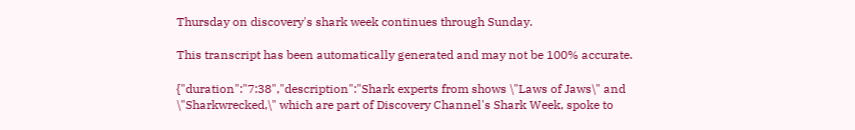Thursday on discovery's shark week continues through Sunday.

This transcript has been automatically generated and may not be 100% accurate.

{"duration":"7:38","description":"Shark experts from shows \"Laws of Jaws\" and \"Sharkwrecked,\" which are part of Discovery Channel's Shark Week, spoke to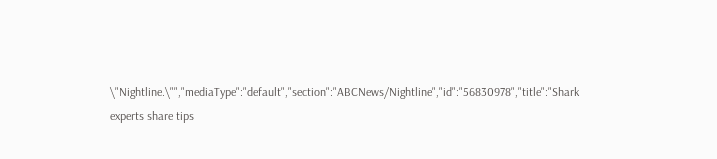\"Nightline.\"","mediaType":"default","section":"ABCNews/Nightline","id":"56830978","title":"Shark experts share tips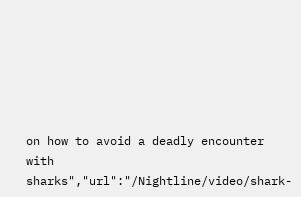on how to avoid a deadly encounter with sharks","url":"/Nightline/video/shark-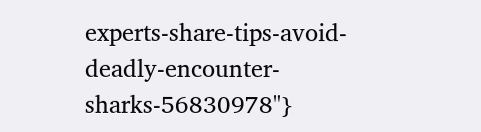experts-share-tips-avoid-deadly-encounter-sharks-56830978"}